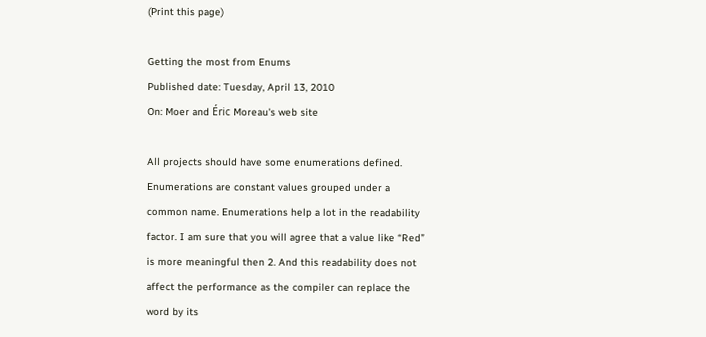(Print this page)

Getting the most from Enums
Published date: Tuesday, April 13, 2010
On: Moer and Éric Moreau's web site

All projects should have some enumerations defined. Enumerations are constant values grouped under a common name. Enumerations help a lot in the readability factor. I am sure that you will agree that a value like “Red” is more meaningful then 2. And this readability does not affect the performance as the compiler can replace the word by its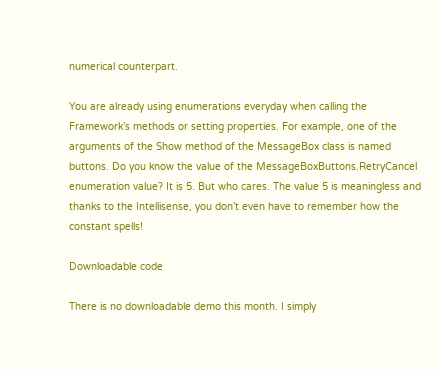numerical counterpart.

You are already using enumerations everyday when calling the Framework’s methods or setting properties. For example, one of the arguments of the Show method of the MessageBox class is named buttons. Do you know the value of the MessageBoxButtons.RetryCancel enumeration value? It is 5. But who cares. The value 5 is meaningless and thanks to the Intellisense, you don’t even have to remember how the constant spells!

Downloadable code

There is no downloadable demo this month. I simply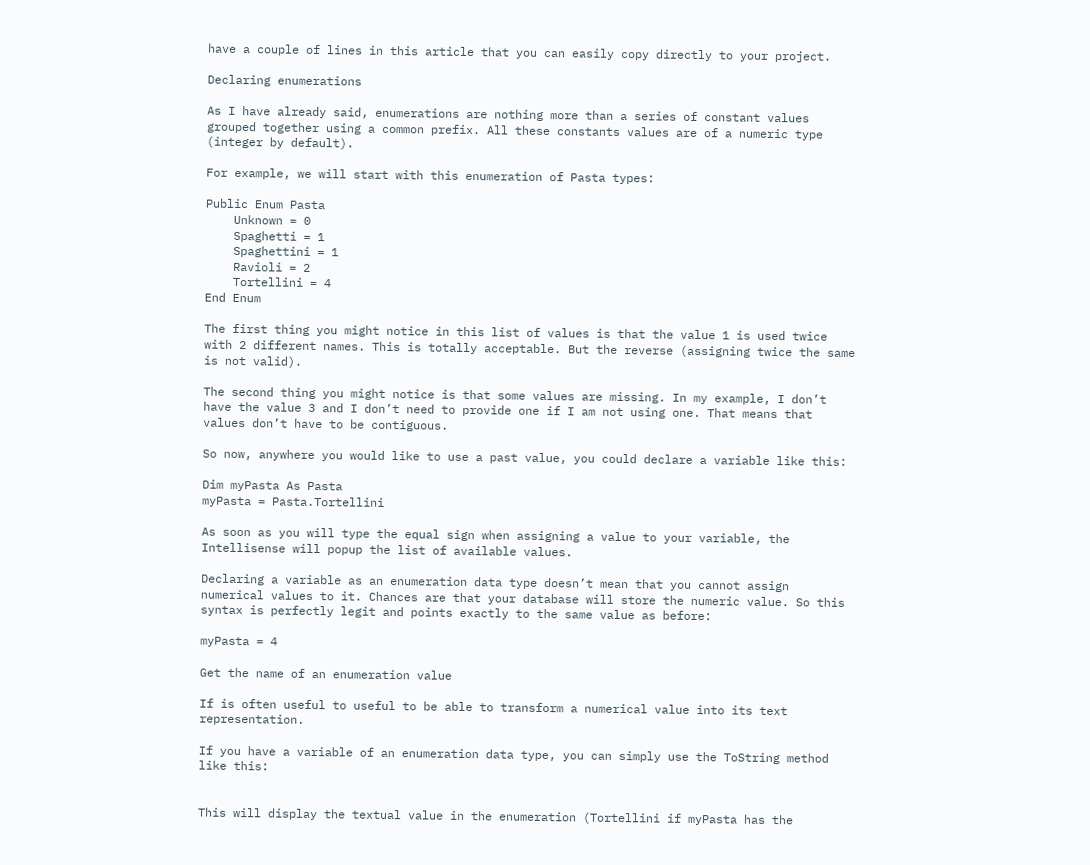have a couple of lines in this article that you can easily copy directly to your project.

Declaring enumerations

As I have already said, enumerations are nothing more than a series of constant values grouped together using a common prefix. All these constants values are of a numeric type (integer by default).

For example, we will start with this enumeration of Pasta types:

Public Enum Pasta
    Unknown = 0
    Spaghetti = 1
    Spaghettini = 1
    Ravioli = 2
    Tortellini = 4
End Enum

The first thing you might notice in this list of values is that the value 1 is used twice with 2 different names. This is totally acceptable. But the reverse (assigning twice the same is not valid).

The second thing you might notice is that some values are missing. In my example, I don’t have the value 3 and I don’t need to provide one if I am not using one. That means that values don’t have to be contiguous.

So now, anywhere you would like to use a past value, you could declare a variable like this:

Dim myPasta As Pasta
myPasta = Pasta.Tortellini

As soon as you will type the equal sign when assigning a value to your variable, the Intellisense will popup the list of available values.

Declaring a variable as an enumeration data type doesn’t mean that you cannot assign numerical values to it. Chances are that your database will store the numeric value. So this syntax is perfectly legit and points exactly to the same value as before:

myPasta = 4

Get the name of an enumeration value

If is often useful to useful to be able to transform a numerical value into its text representation.

If you have a variable of an enumeration data type, you can simply use the ToString method like this:


This will display the textual value in the enumeration (Tortellini if myPasta has the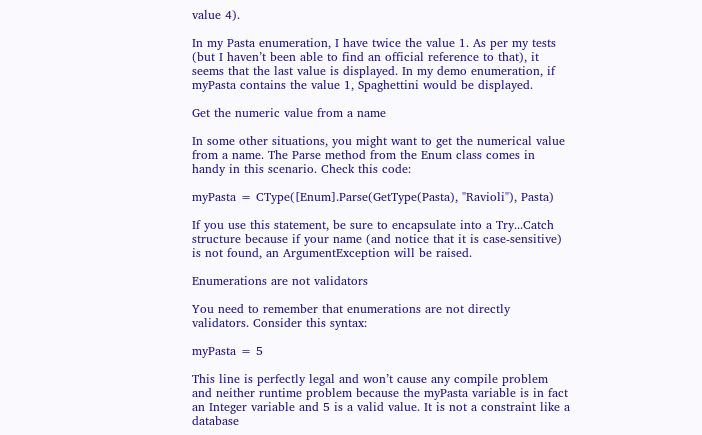value 4).

In my Pasta enumeration, I have twice the value 1. As per my tests (but I haven’t been able to find an official reference to that), it seems that the last value is displayed. In my demo enumeration, if myPasta contains the value 1, Spaghettini would be displayed.

Get the numeric value from a name

In some other situations, you might want to get the numerical value from a name. The Parse method from the Enum class comes in handy in this scenario. Check this code:

myPasta = CType([Enum].Parse(GetType(Pasta), "Ravioli"), Pasta)

If you use this statement, be sure to encapsulate into a Try...Catch structure because if your name (and notice that it is case-sensitive) is not found, an ArgumentException will be raised.

Enumerations are not validators

You need to remember that enumerations are not directly validators. Consider this syntax:

myPasta = 5

This line is perfectly legal and won’t cause any compile problem and neither runtime problem because the myPasta variable is in fact an Integer variable and 5 is a valid value. It is not a constraint like a database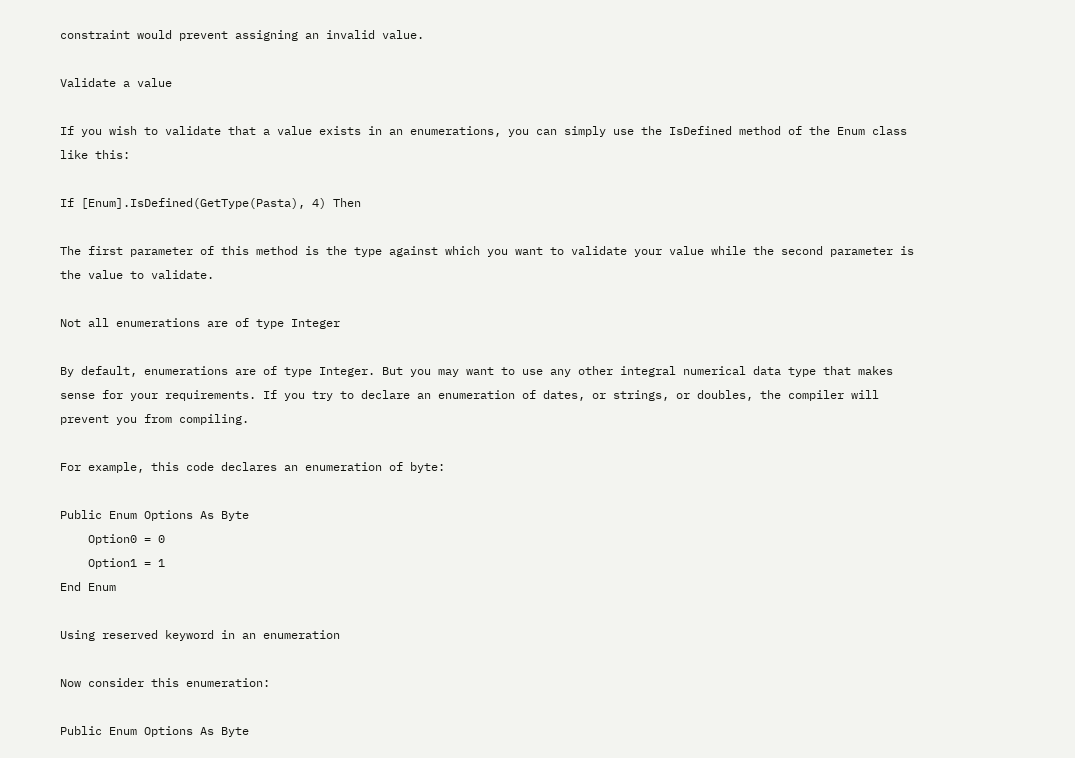constraint would prevent assigning an invalid value.

Validate a value

If you wish to validate that a value exists in an enumerations, you can simply use the IsDefined method of the Enum class like this:

If [Enum].IsDefined(GetType(Pasta), 4) Then

The first parameter of this method is the type against which you want to validate your value while the second parameter is the value to validate.

Not all enumerations are of type Integer

By default, enumerations are of type Integer. But you may want to use any other integral numerical data type that makes sense for your requirements. If you try to declare an enumeration of dates, or strings, or doubles, the compiler will prevent you from compiling.

For example, this code declares an enumeration of byte:

Public Enum Options As Byte
    Option0 = 0
    Option1 = 1
End Enum

Using reserved keyword in an enumeration

Now consider this enumeration:

Public Enum Options As Byte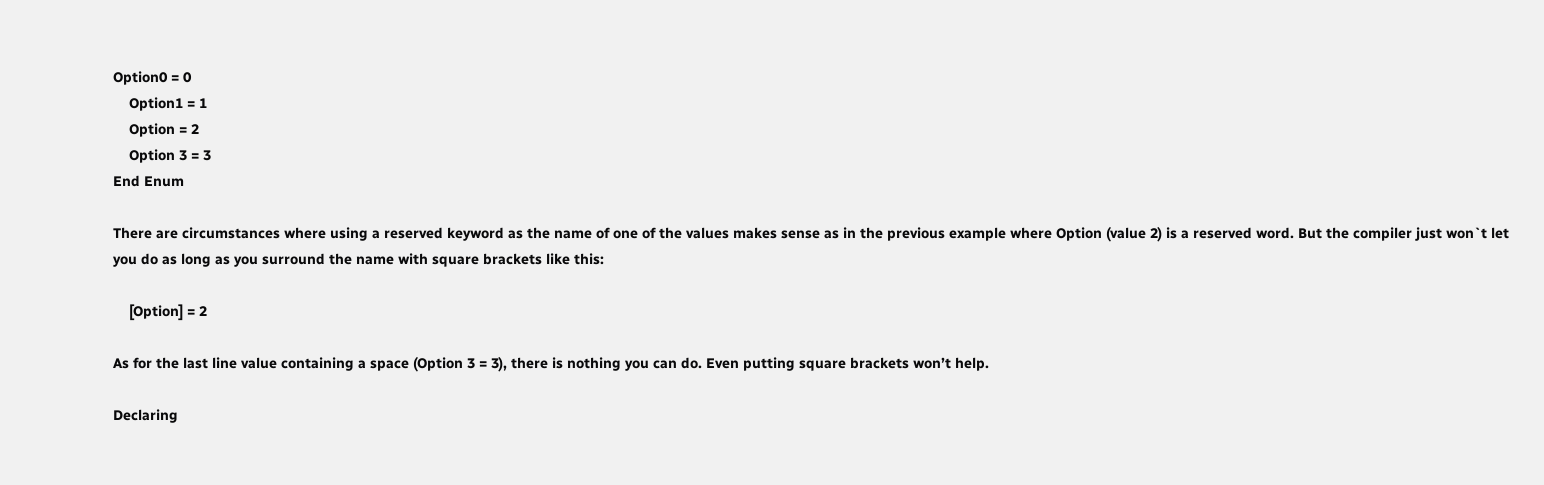Option0 = 0
    Option1 = 1
    Option = 2
    Option 3 = 3
End Enum

There are circumstances where using a reserved keyword as the name of one of the values makes sense as in the previous example where Option (value 2) is a reserved word. But the compiler just won`t let you do as long as you surround the name with square brackets like this:

    [Option] = 2

As for the last line value containing a space (Option 3 = 3), there is nothing you can do. Even putting square brackets won’t help.

Declaring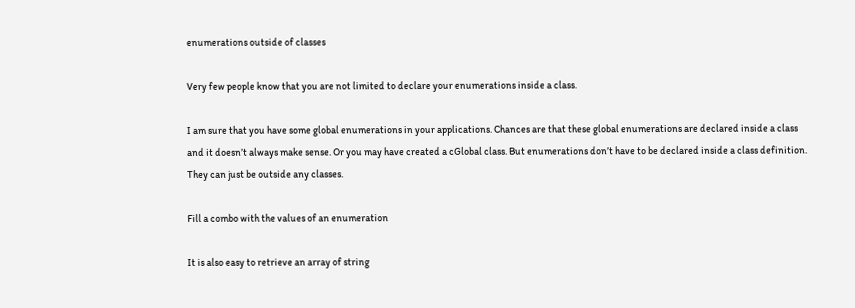enumerations outside of classes

Very few people know that you are not limited to declare your enumerations inside a class.

I am sure that you have some global enumerations in your applications. Chances are that these global enumerations are declared inside a class and it doesn’t always make sense. Or you may have created a cGlobal class. But enumerations don’t have to be declared inside a class definition. They can just be outside any classes.

Fill a combo with the values of an enumeration

It is also easy to retrieve an array of string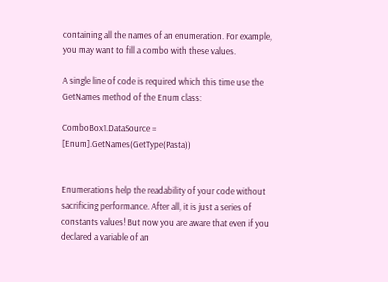containing all the names of an enumeration. For example, you may want to fill a combo with these values.

A single line of code is required which this time use the GetNames method of the Enum class:

ComboBox1.DataSource = [Enum].GetNames(GetType(Pasta))


Enumerations help the readability of your code without sacrificing performance. After all, it is just a series of constants values! But now you are aware that even if you declared a variable of an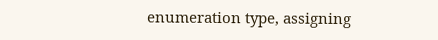enumeration type, assigning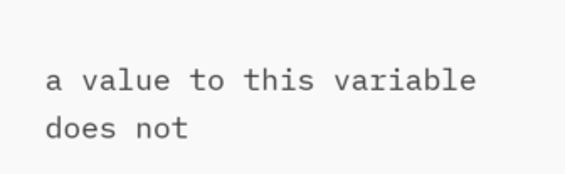a value to this variable does not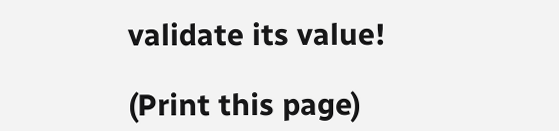validate its value!

(Print this page)